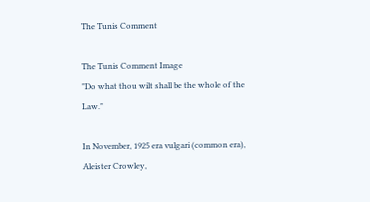The Tunis Comment

The Tunis Comment Image
"Do what thou wilt shall be the whole of the Law."

In November, 1925 era vulgari (common era), Aleister Crowley,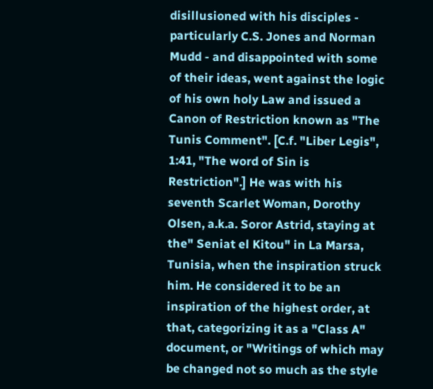disillusioned with his disciples - particularly C.S. Jones and Norman Mudd - and disappointed with some of their ideas, went against the logic of his own holy Law and issued a Canon of Restriction known as "The Tunis Comment". [C.f. "Liber Legis", 1:41, "The word of Sin is Restriction".] He was with his seventh Scarlet Woman, Dorothy Olsen, a.k.a. Soror Astrid, staying at the" Seniat el Kitou" in La Marsa, Tunisia, when the inspiration struck him. He considered it to be an inspiration of the highest order, at that, categorizing it as a "Class A" document, or "Writings of which may be changed not so much as the style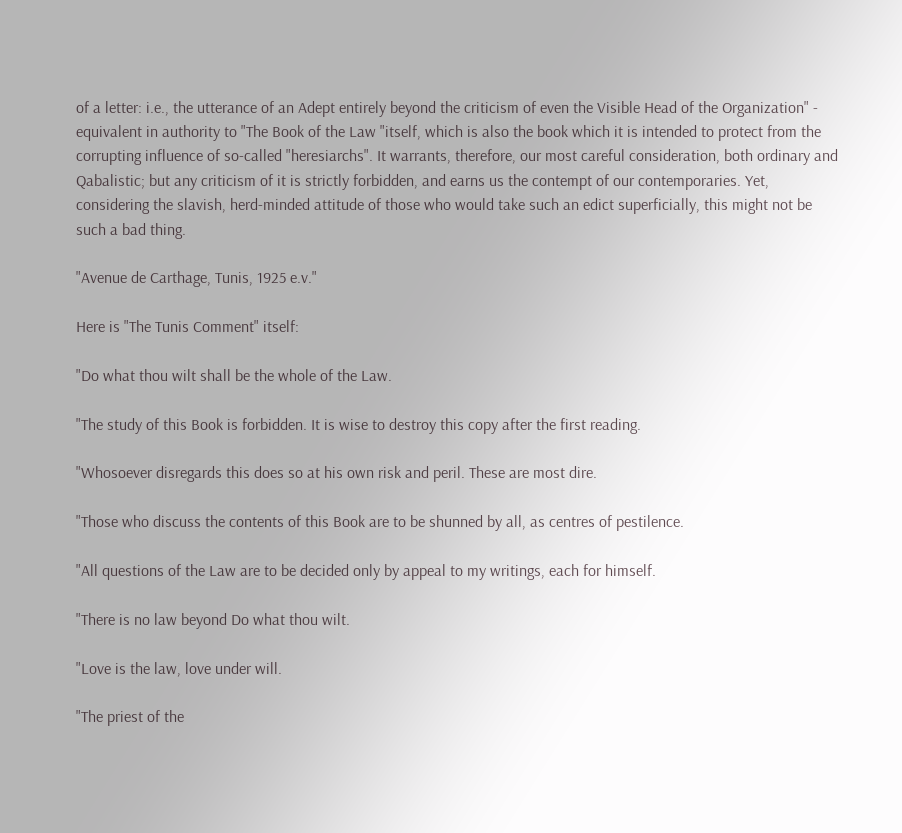of a letter: i.e., the utterance of an Adept entirely beyond the criticism of even the Visible Head of the Organization" - equivalent in authority to "The Book of the Law "itself, which is also the book which it is intended to protect from the corrupting influence of so-called "heresiarchs". It warrants, therefore, our most careful consideration, both ordinary and Qabalistic; but any criticism of it is strictly forbidden, and earns us the contempt of our contemporaries. Yet, considering the slavish, herd-minded attitude of those who would take such an edict superficially, this might not be such a bad thing.

"Avenue de Carthage, Tunis, 1925 e.v."

Here is "The Tunis Comment" itself:

"Do what thou wilt shall be the whole of the Law.

"The study of this Book is forbidden. It is wise to destroy this copy after the first reading.

"Whosoever disregards this does so at his own risk and peril. These are most dire.

"Those who discuss the contents of this Book are to be shunned by all, as centres of pestilence.

"All questions of the Law are to be decided only by appeal to my writings, each for himself.

"There is no law beyond Do what thou wilt.

"Love is the law, love under will.

"The priest of the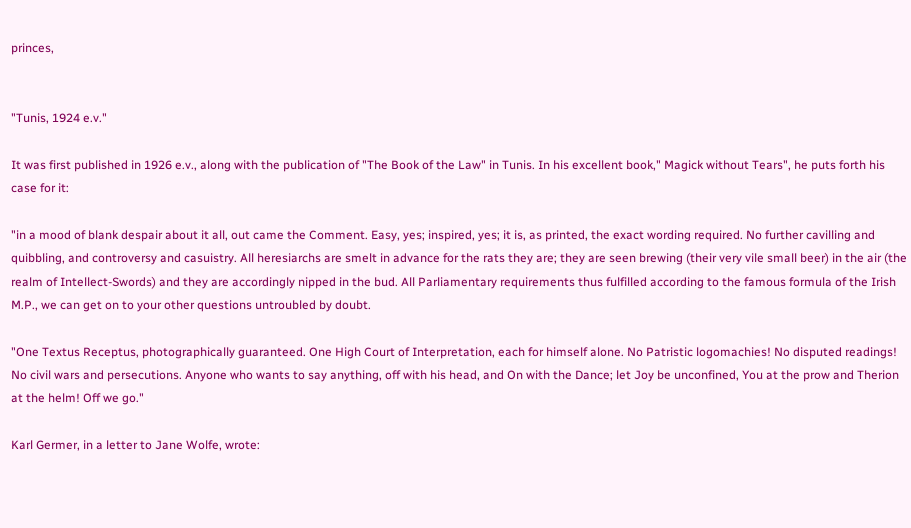princes,


"Tunis, 1924 e.v."

It was first published in 1926 e.v., along with the publication of "The Book of the Law" in Tunis. In his excellent book," Magick without Tears", he puts forth his case for it:

"in a mood of blank despair about it all, out came the Comment. Easy, yes; inspired, yes; it is, as printed, the exact wording required. No further cavilling and quibbling, and controversy and casuistry. All heresiarchs are smelt in advance for the rats they are; they are seen brewing (their very vile small beer) in the air (the realm of Intellect-Swords) and they are accordingly nipped in the bud. All Parliamentary requirements thus fulfilled according to the famous formula of the Irish M.P., we can get on to your other questions untroubled by doubt.

"One Textus Receptus, photographically guaranteed. One High Court of Interpretation, each for himself alone. No Patristic logomachies! No disputed readings! No civil wars and persecutions. Anyone who wants to say anything, off with his head, and On with the Dance; let Joy be unconfined, You at the prow and Therion at the helm! Off we go."

Karl Germer, in a letter to Jane Wolfe, wrote: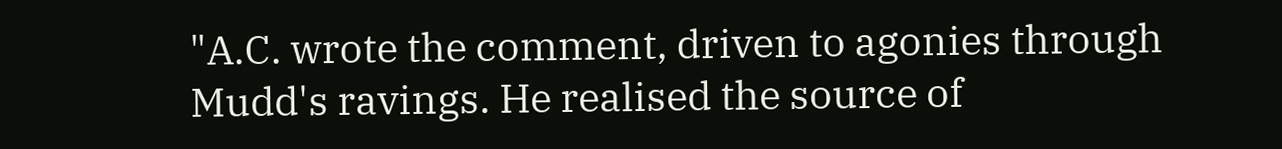"A.C. wrote the comment, driven to agonies through Mudd's ravings. He realised the source of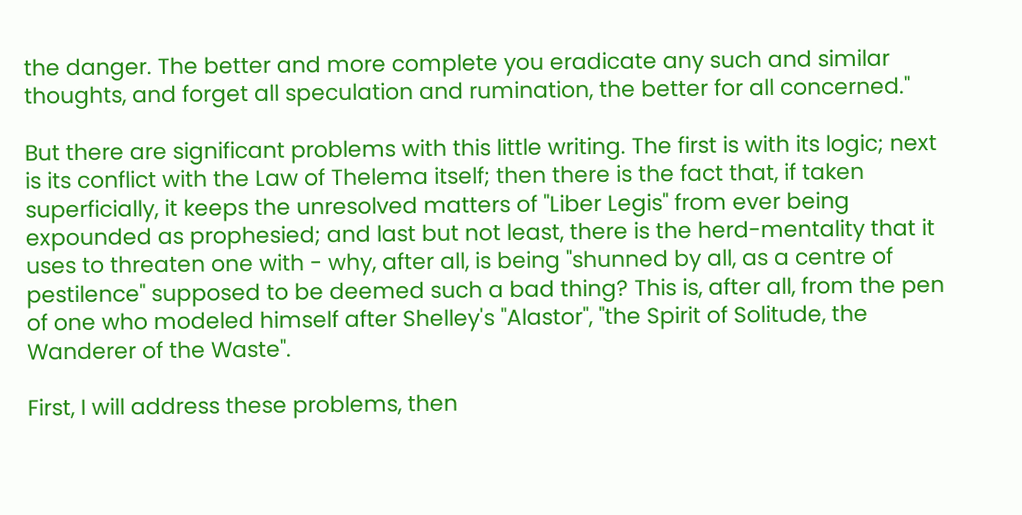the danger. The better and more complete you eradicate any such and similar thoughts, and forget all speculation and rumination, the better for all concerned."

But there are significant problems with this little writing. The first is with its logic; next is its conflict with the Law of Thelema itself; then there is the fact that, if taken superficially, it keeps the unresolved matters of "Liber Legis" from ever being expounded as prophesied; and last but not least, there is the herd-mentality that it uses to threaten one with - why, after all, is being "shunned by all, as a centre of pestilence" supposed to be deemed such a bad thing? This is, after all, from the pen of one who modeled himself after Shelley's "Alastor", "the Spirit of Solitude, the Wanderer of the Waste".

First, I will address these problems, then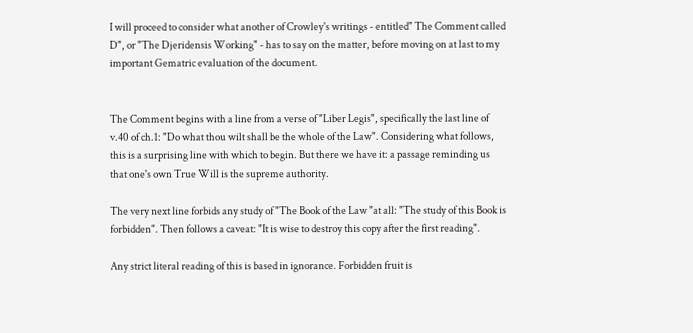I will proceed to consider what another of Crowley's writings - entitled" The Comment called D", or "The Djeridensis Working" - has to say on the matter, before moving on at last to my important Gematric evaluation of the document.


The Comment begins with a line from a verse of "Liber Legis", specifically the last line of v.40 of ch.1: "Do what thou wilt shall be the whole of the Law". Considering what follows, this is a surprising line with which to begin. But there we have it: a passage reminding us that one's own True Will is the supreme authority.

The very next line forbids any study of "The Book of the Law "at all: "The study of this Book is forbidden". Then follows a caveat: "It is wise to destroy this copy after the first reading".

Any strict literal reading of this is based in ignorance. Forbidden fruit is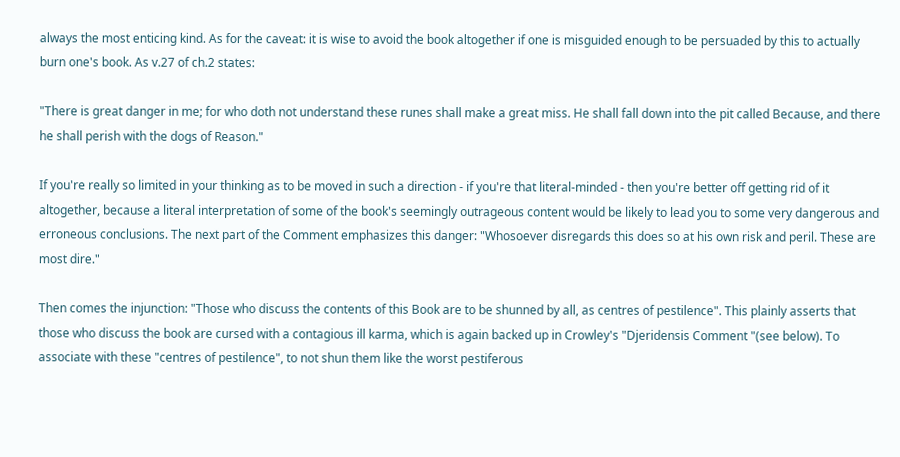always the most enticing kind. As for the caveat: it is wise to avoid the book altogether if one is misguided enough to be persuaded by this to actually burn one's book. As v.27 of ch.2 states:

"There is great danger in me; for who doth not understand these runes shall make a great miss. He shall fall down into the pit called Because, and there he shall perish with the dogs of Reason."

If you're really so limited in your thinking as to be moved in such a direction - if you're that literal-minded - then you're better off getting rid of it altogether, because a literal interpretation of some of the book's seemingly outrageous content would be likely to lead you to some very dangerous and erroneous conclusions. The next part of the Comment emphasizes this danger: "Whosoever disregards this does so at his own risk and peril. These are most dire."

Then comes the injunction: "Those who discuss the contents of this Book are to be shunned by all, as centres of pestilence". This plainly asserts that those who discuss the book are cursed with a contagious ill karma, which is again backed up in Crowley's "Djeridensis Comment "(see below). To associate with these "centres of pestilence", to not shun them like the worst pestiferous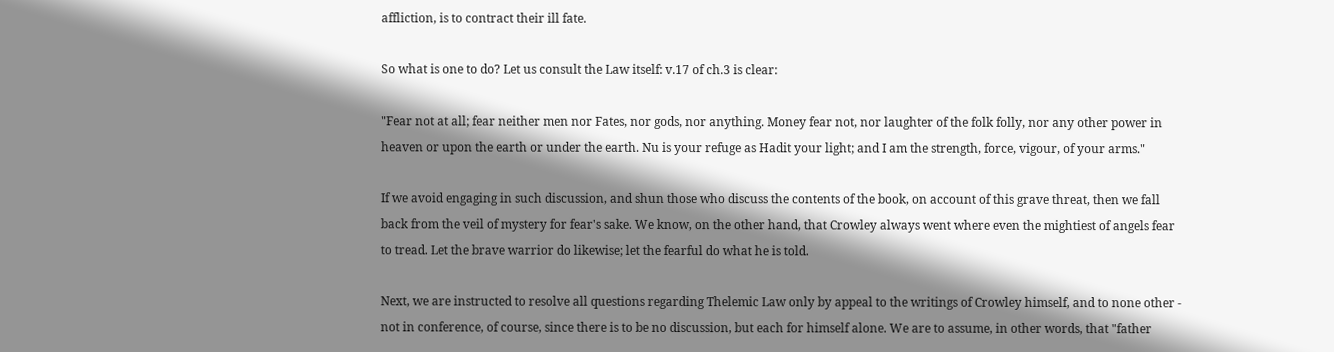affliction, is to contract their ill fate.

So what is one to do? Let us consult the Law itself: v.17 of ch.3 is clear:

"Fear not at all; fear neither men nor Fates, nor gods, nor anything. Money fear not, nor laughter of the folk folly, nor any other power in heaven or upon the earth or under the earth. Nu is your refuge as Hadit your light; and I am the strength, force, vigour, of your arms."

If we avoid engaging in such discussion, and shun those who discuss the contents of the book, on account of this grave threat, then we fall back from the veil of mystery for fear's sake. We know, on the other hand, that Crowley always went where even the mightiest of angels fear to tread. Let the brave warrior do likewise; let the fearful do what he is told.

Next, we are instructed to resolve all questions regarding Thelemic Law only by appeal to the writings of Crowley himself, and to none other - not in conference, of course, since there is to be no discussion, but each for himself alone. We are to assume, in other words, that "father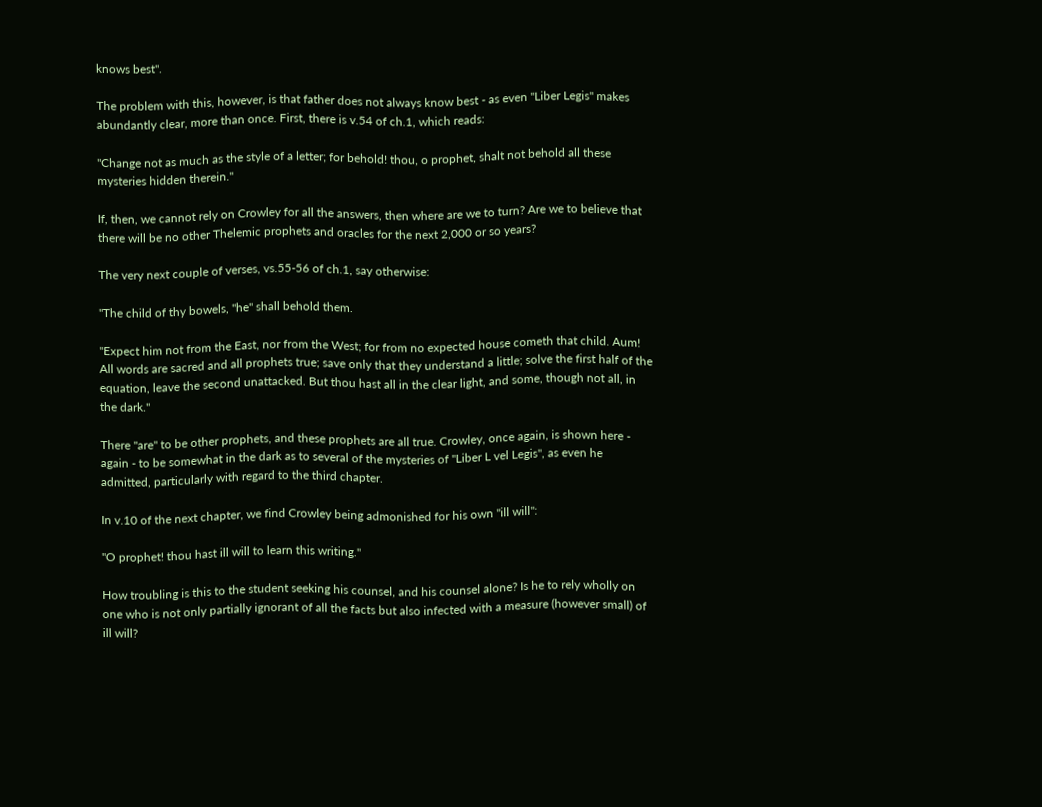knows best".

The problem with this, however, is that father does not always know best - as even "Liber Legis" makes abundantly clear, more than once. First, there is v.54 of ch.1, which reads:

"Change not as much as the style of a letter; for behold! thou, o prophet, shalt not behold all these mysteries hidden therein."

If, then, we cannot rely on Crowley for all the answers, then where are we to turn? Are we to believe that there will be no other Thelemic prophets and oracles for the next 2,000 or so years?

The very next couple of verses, vs.55-56 of ch.1, say otherwise:

"The child of thy bowels, "he" shall behold them.

"Expect him not from the East, nor from the West; for from no expected house cometh that child. Aum! All words are sacred and all prophets true; save only that they understand a little; solve the first half of the equation, leave the second unattacked. But thou hast all in the clear light, and some, though not all, in the dark."

There "are" to be other prophets, and these prophets are all true. Crowley, once again, is shown here - again - to be somewhat in the dark as to several of the mysteries of "Liber L vel Legis", as even he admitted, particularly with regard to the third chapter.

In v.10 of the next chapter, we find Crowley being admonished for his own "ill will":

"O prophet! thou hast ill will to learn this writing."

How troubling is this to the student seeking his counsel, and his counsel alone? Is he to rely wholly on one who is not only partially ignorant of all the facts but also infected with a measure (however small) of ill will?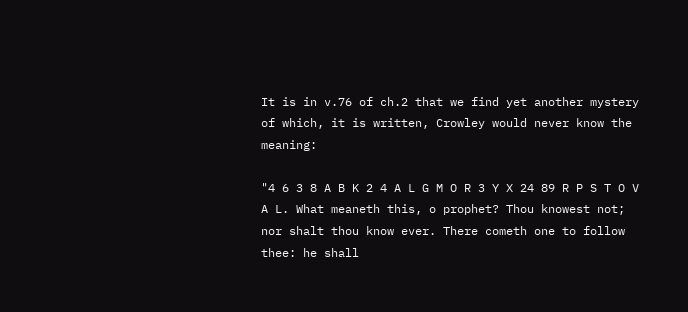It is in v.76 of ch.2 that we find yet another mystery of which, it is written, Crowley would never know the meaning:

"4 6 3 8 A B K 2 4 A L G M O R 3 Y X 24 89 R P S T O V A L. What meaneth this, o prophet? Thou knowest not; nor shalt thou know ever. There cometh one to follow thee: he shall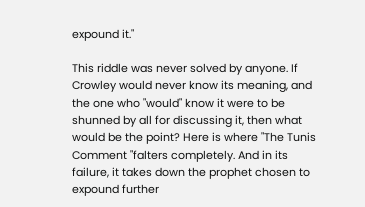expound it."

This riddle was never solved by anyone. If Crowley would never know its meaning, and the one who "would" know it were to be shunned by all for discussing it, then what would be the point? Here is where "The Tunis Comment "falters completely. And in its failure, it takes down the prophet chosen to expound further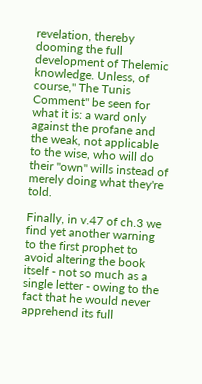revelation, thereby dooming the full development of Thelemic knowledge. Unless, of course," The Tunis Comment" be seen for what it is: a ward only against the profane and the weak, not applicable to the wise, who will do their "own" wills instead of merely doing what they're told.

Finally, in v.47 of ch.3 we find yet another warning to the first prophet to avoid altering the book itself - not so much as a single letter - owing to the fact that he would never apprehend its full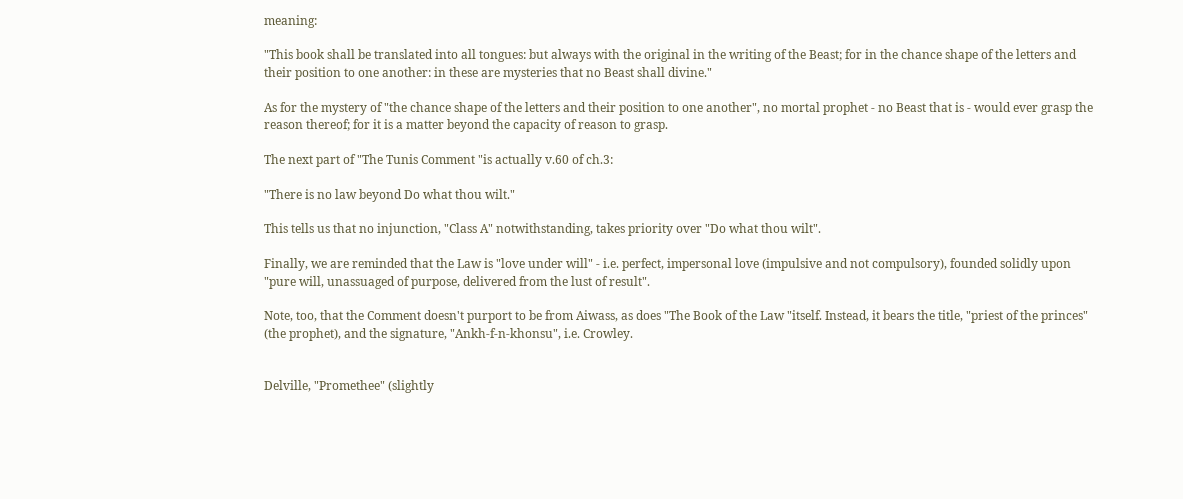meaning:

"This book shall be translated into all tongues: but always with the original in the writing of the Beast; for in the chance shape of the letters and their position to one another: in these are mysteries that no Beast shall divine."

As for the mystery of "the chance shape of the letters and their position to one another", no mortal prophet - no Beast that is - would ever grasp the reason thereof; for it is a matter beyond the capacity of reason to grasp.

The next part of "The Tunis Comment "is actually v.60 of ch.3:

"There is no law beyond Do what thou wilt."

This tells us that no injunction, "Class A" notwithstanding, takes priority over "Do what thou wilt".

Finally, we are reminded that the Law is "love under will" - i.e. perfect, impersonal love (impulsive and not compulsory), founded solidly upon "pure will, unassuaged of purpose, delivered from the lust of result".

Note, too, that the Comment doesn't purport to be from Aiwass, as does "The Book of the Law "itself. Instead, it bears the title, "priest of the princes" (the prophet), and the signature, "Ankh-f-n-khonsu", i.e. Crowley.


Delville, "Promethee" (slightly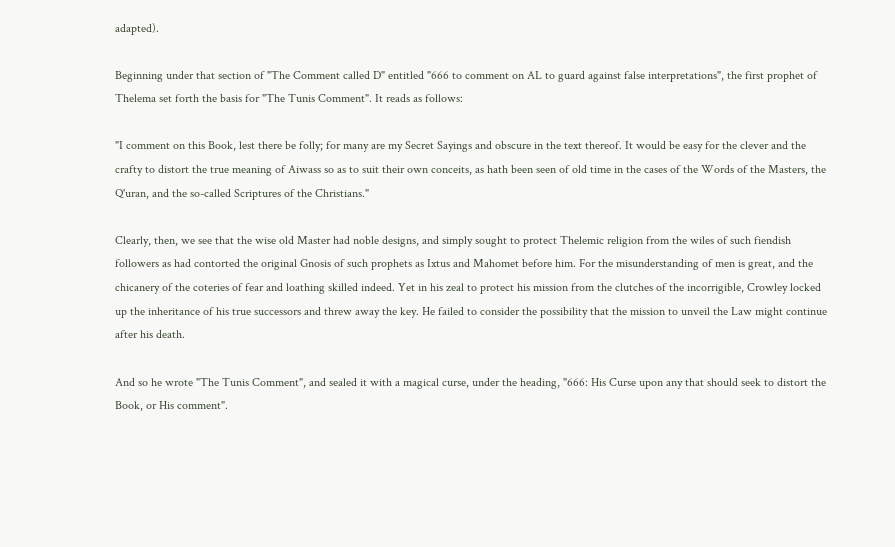adapted).

Beginning under that section of "The Comment called D" entitled "666 to comment on AL to guard against false interpretations", the first prophet of Thelema set forth the basis for "The Tunis Comment". It reads as follows:

"I comment on this Book, lest there be folly; for many are my Secret Sayings and obscure in the text thereof. It would be easy for the clever and the crafty to distort the true meaning of Aiwass so as to suit their own conceits, as hath been seen of old time in the cases of the Words of the Masters, the Q'uran, and the so-called Scriptures of the Christians."

Clearly, then, we see that the wise old Master had noble designs, and simply sought to protect Thelemic religion from the wiles of such fiendish followers as had contorted the original Gnosis of such prophets as Ixtus and Mahomet before him. For the misunderstanding of men is great, and the chicanery of the coteries of fear and loathing skilled indeed. Yet in his zeal to protect his mission from the clutches of the incorrigible, Crowley locked up the inheritance of his true successors and threw away the key. He failed to consider the possibility that the mission to unveil the Law might continue after his death.

And so he wrote "The Tunis Comment", and sealed it with a magical curse, under the heading, "666: His Curse upon any that should seek to distort the Book, or His comment".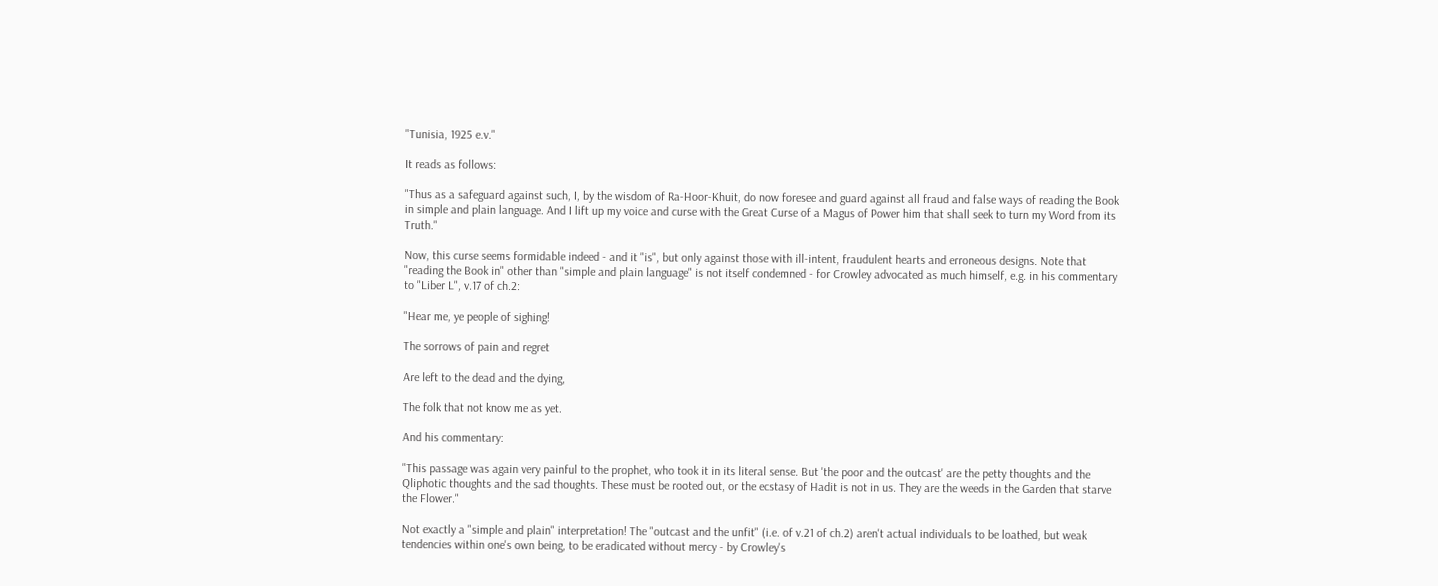"Tunisia, 1925 e.v."

It reads as follows:

"Thus as a safeguard against such, I, by the wisdom of Ra-Hoor-Khuit, do now foresee and guard against all fraud and false ways of reading the Book in simple and plain language. And I lift up my voice and curse with the Great Curse of a Magus of Power him that shall seek to turn my Word from its Truth."

Now, this curse seems formidable indeed - and it "is", but only against those with ill-intent, fraudulent hearts and erroneous designs. Note that "reading the Book in" other than "simple and plain language" is not itself condemned - for Crowley advocated as much himself, e.g. in his commentary to "Liber L", v.17 of ch.2:

"Hear me, ye people of sighing!

The sorrows of pain and regret

Are left to the dead and the dying,

The folk that not know me as yet.

And his commentary:

"This passage was again very painful to the prophet, who took it in its literal sense. But 'the poor and the outcast' are the petty thoughts and the Qliphotic thoughts and the sad thoughts. These must be rooted out, or the ecstasy of Hadit is not in us. They are the weeds in the Garden that starve the Flower."

Not exactly a "simple and plain" interpretation! The "outcast and the unfit" (i.e. of v.21 of ch.2) aren't actual individuals to be loathed, but weak tendencies within one's own being, to be eradicated without mercy - by Crowley's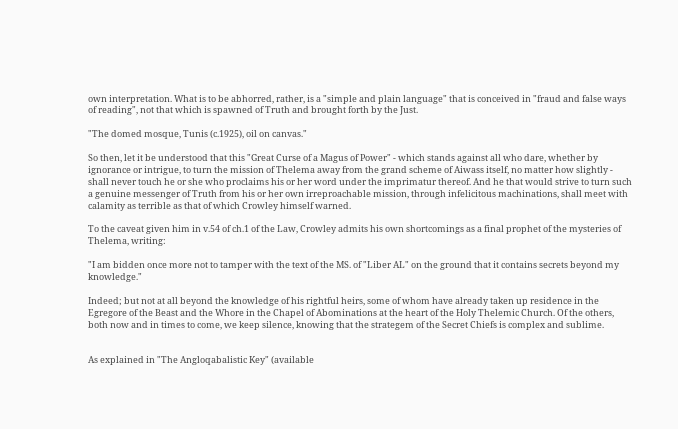own interpretation. What is to be abhorred, rather, is a "simple and plain language" that is conceived in "fraud and false ways of reading", not that which is spawned of Truth and brought forth by the Just.

"The domed mosque, Tunis (c.1925), oil on canvas."

So then, let it be understood that this "Great Curse of a Magus of Power" - which stands against all who dare, whether by ignorance or intrigue, to turn the mission of Thelema away from the grand scheme of Aiwass itself, no matter how slightly - shall never touch he or she who proclaims his or her word under the imprimatur thereof. And he that would strive to turn such a genuine messenger of Truth from his or her own irreproachable mission, through infelicitous machinations, shall meet with calamity as terrible as that of which Crowley himself warned.

To the caveat given him in v.54 of ch.1 of the Law, Crowley admits his own shortcomings as a final prophet of the mysteries of Thelema, writing:

"I am bidden once more not to tamper with the text of the MS. of "Liber AL" on the ground that it contains secrets beyond my knowledge."

Indeed; but not at all beyond the knowledge of his rightful heirs, some of whom have already taken up residence in the Egregore of the Beast and the Whore in the Chapel of Abominations at the heart of the Holy Thelemic Church. Of the others, both now and in times to come, we keep silence, knowing that the strategem of the Secret Chiefs is complex and sublime.


As explained in "The Angloqabalistic Key" (available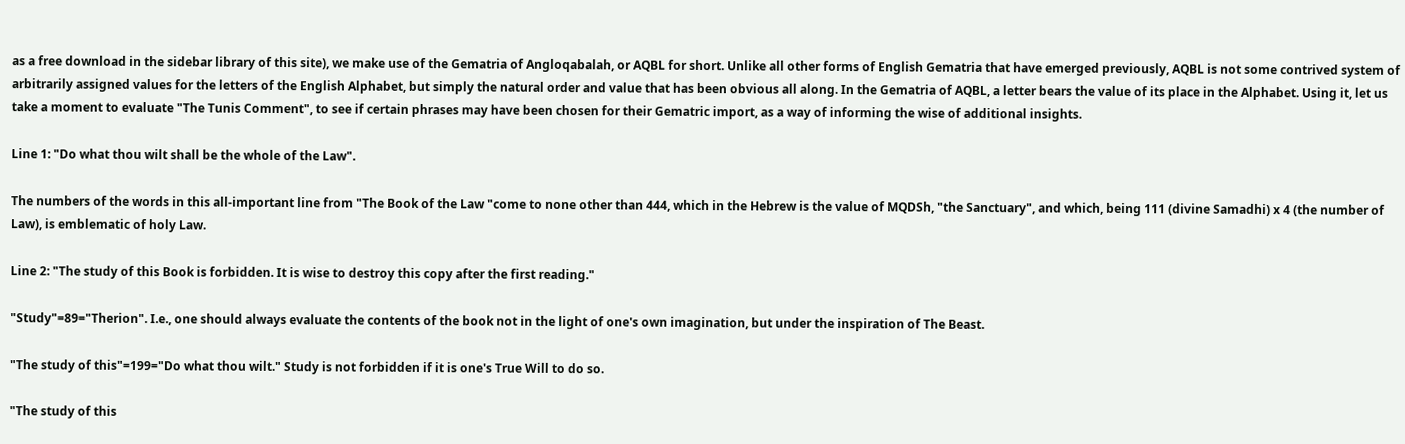as a free download in the sidebar library of this site), we make use of the Gematria of Angloqabalah, or AQBL for short. Unlike all other forms of English Gematria that have emerged previously, AQBL is not some contrived system of arbitrarily assigned values for the letters of the English Alphabet, but simply the natural order and value that has been obvious all along. In the Gematria of AQBL, a letter bears the value of its place in the Alphabet. Using it, let us take a moment to evaluate "The Tunis Comment", to see if certain phrases may have been chosen for their Gematric import, as a way of informing the wise of additional insights.

Line 1: "Do what thou wilt shall be the whole of the Law".

The numbers of the words in this all-important line from "The Book of the Law "come to none other than 444, which in the Hebrew is the value of MQDSh, "the Sanctuary", and which, being 111 (divine Samadhi) x 4 (the number of Law), is emblematic of holy Law.

Line 2: "The study of this Book is forbidden. It is wise to destroy this copy after the first reading."

"Study"=89="Therion". I.e., one should always evaluate the contents of the book not in the light of one's own imagination, but under the inspiration of The Beast.

"The study of this"=199="Do what thou wilt." Study is not forbidden if it is one's True Will to do so.

"The study of this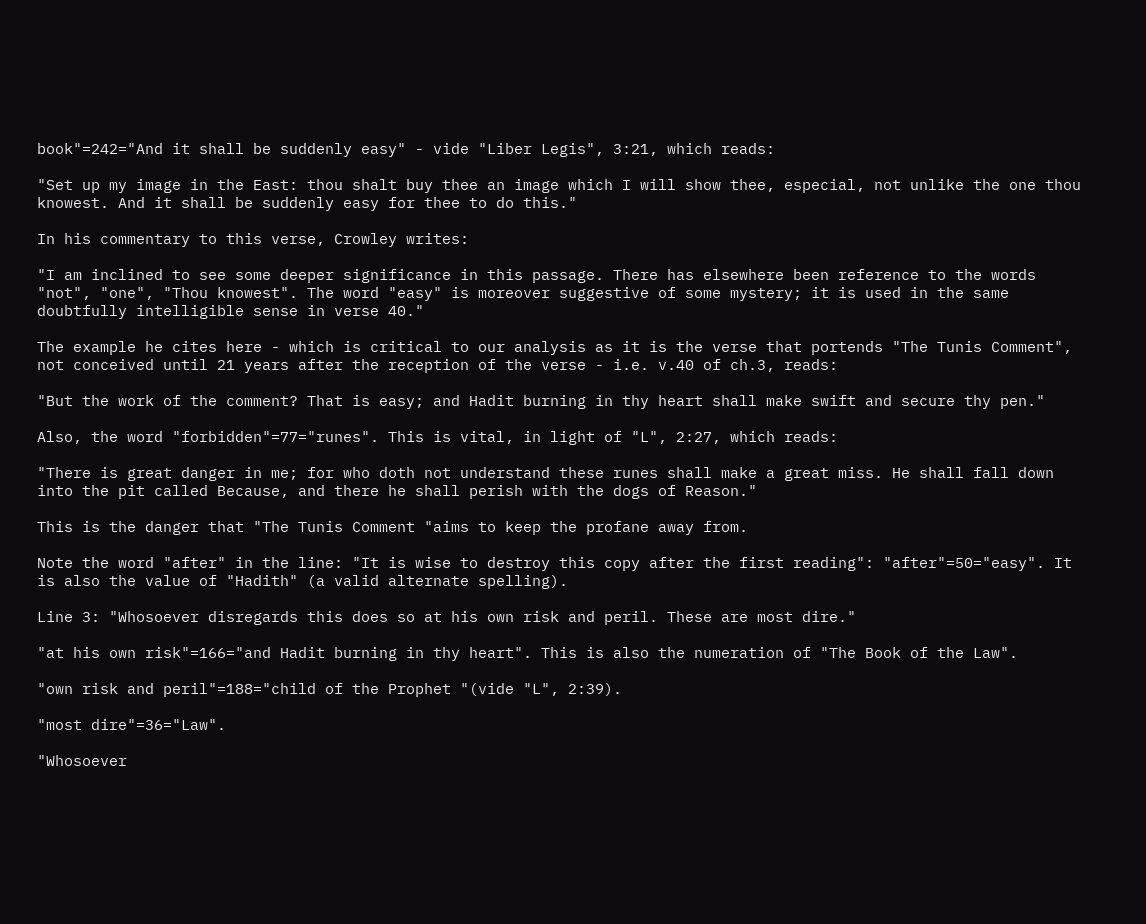book"=242="And it shall be suddenly easy" - vide "Liber Legis", 3:21, which reads:

"Set up my image in the East: thou shalt buy thee an image which I will show thee, especial, not unlike the one thou knowest. And it shall be suddenly easy for thee to do this."

In his commentary to this verse, Crowley writes:

"I am inclined to see some deeper significance in this passage. There has elsewhere been reference to the words "not", "one", "Thou knowest". The word "easy" is moreover suggestive of some mystery; it is used in the same doubtfully intelligible sense in verse 40."

The example he cites here - which is critical to our analysis as it is the verse that portends "The Tunis Comment", not conceived until 21 years after the reception of the verse - i.e. v.40 of ch.3, reads:

"But the work of the comment? That is easy; and Hadit burning in thy heart shall make swift and secure thy pen."

Also, the word "forbidden"=77="runes". This is vital, in light of "L", 2:27, which reads:

"There is great danger in me; for who doth not understand these runes shall make a great miss. He shall fall down into the pit called Because, and there he shall perish with the dogs of Reason."

This is the danger that "The Tunis Comment "aims to keep the profane away from.

Note the word "after" in the line: "It is wise to destroy this copy after the first reading": "after"=50="easy". It is also the value of "Hadith" (a valid alternate spelling).

Line 3: "Whosoever disregards this does so at his own risk and peril. These are most dire."

"at his own risk"=166="and Hadit burning in thy heart". This is also the numeration of "The Book of the Law".

"own risk and peril"=188="child of the Prophet "(vide "L", 2:39).

"most dire"=36="Law".

"Whosoever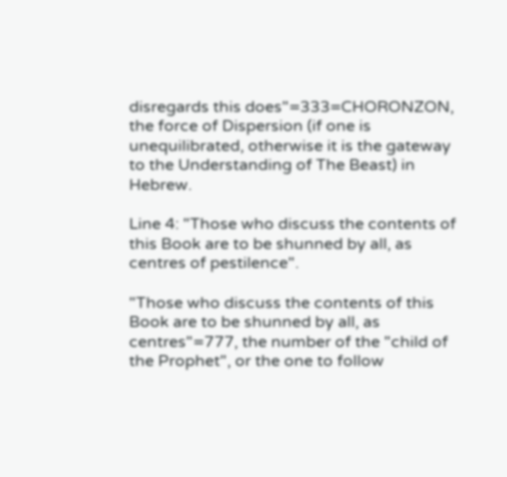disregards this does"=333=CHORONZON, the force of Dispersion (if one is unequilibrated, otherwise it is the gateway to the Understanding of The Beast) in Hebrew.

Line 4: "Those who discuss the contents of this Book are to be shunned by all, as centres of pestilence".

"Those who discuss the contents of this Book are to be shunned by all, as centres"=777, the number of the "child of the Prophet", or the one to follow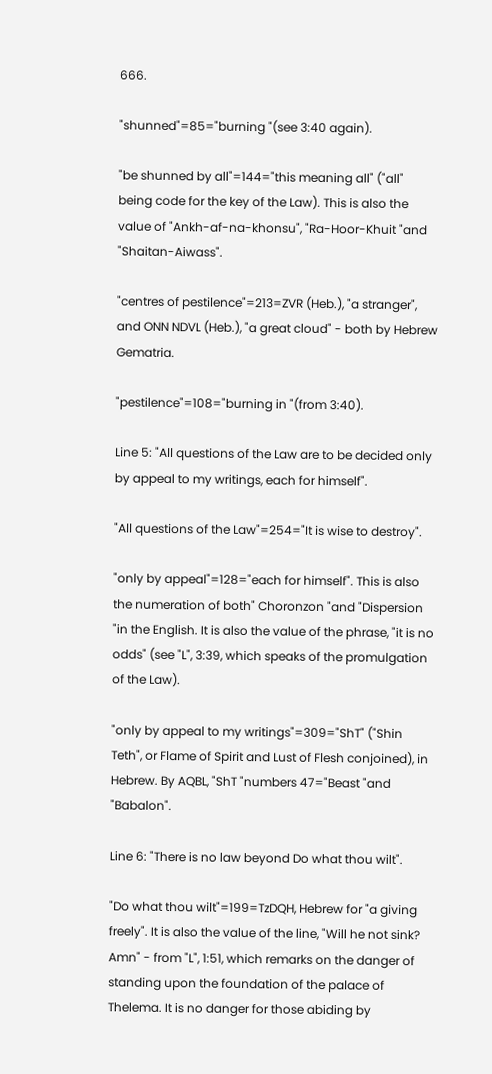666.

"shunned"=85="burning "(see 3:40 again).

"be shunned by all"=144="this meaning all" ("all" being code for the key of the Law). This is also the value of "Ankh-af-na-khonsu", "Ra-Hoor-Khuit "and "Shaitan-Aiwass".

"centres of pestilence"=213=ZVR (Heb.), "a stranger", and ONN NDVL (Heb.), "a great cloud" - both by Hebrew Gematria.

"pestilence"=108="burning in "(from 3:40).

Line 5: "All questions of the Law are to be decided only by appeal to my writings, each for himself".

"All questions of the Law"=254="It is wise to destroy".

"only by appeal"=128="each for himself". This is also the numeration of both" Choronzon "and "Dispersion "in the English. It is also the value of the phrase, "it is no odds" (see "L", 3:39, which speaks of the promulgation of the Law).

"only by appeal to my writings"=309="ShT" ("Shin Teth", or Flame of Spirit and Lust of Flesh conjoined), in Hebrew. By AQBL, "ShT "numbers 47="Beast "and "Babalon".

Line 6: "There is no law beyond Do what thou wilt".

"Do what thou wilt"=199=TzDQH, Hebrew for "a giving freely". It is also the value of the line, "Will he not sink? Amn" - from "L", 1:51, which remarks on the danger of standing upon the foundation of the palace of Thelema. It is no danger for those abiding by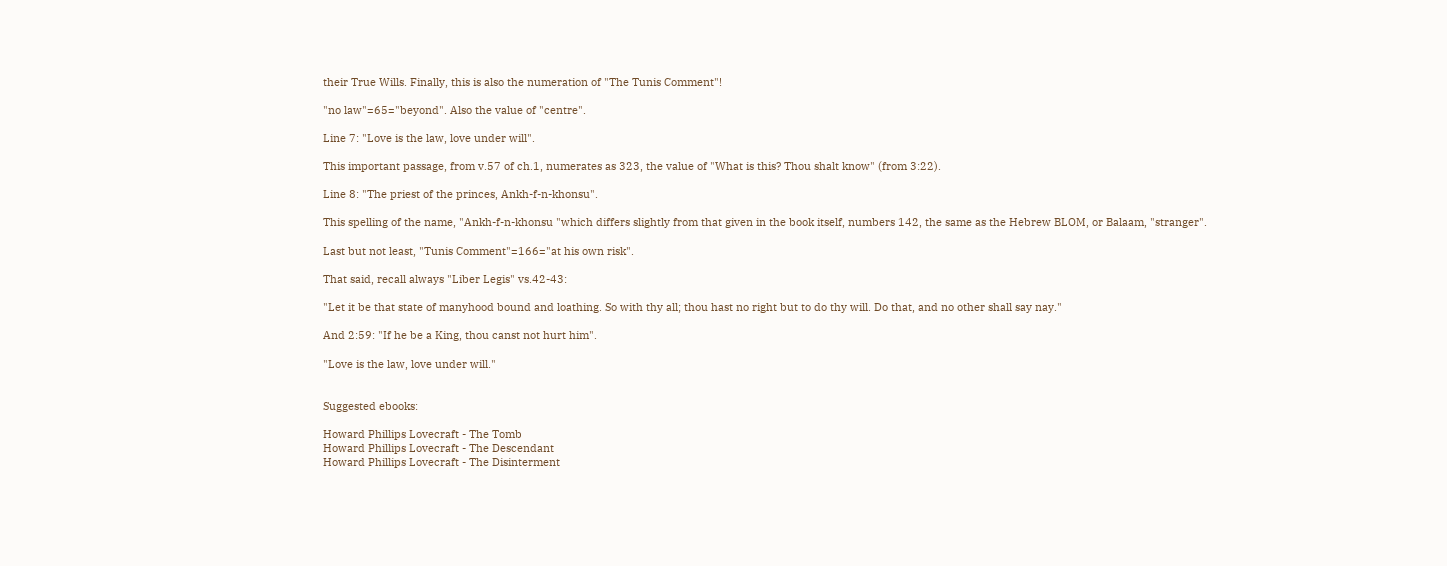their True Wills. Finally, this is also the numeration of "The Tunis Comment"!

"no law"=65="beyond". Also the value of "centre".

Line 7: "Love is the law, love under will".

This important passage, from v.57 of ch.1, numerates as 323, the value of "What is this? Thou shalt know" (from 3:22).

Line 8: "The priest of the princes, Ankh-f-n-khonsu".

This spelling of the name, "Ankh-f-n-khonsu "which differs slightly from that given in the book itself, numbers 142, the same as the Hebrew BLOM, or Balaam, "stranger".

Last but not least, "Tunis Comment"=166="at his own risk".

That said, recall always "Liber Legis" vs.42-43:

"Let it be that state of manyhood bound and loathing. So with thy all; thou hast no right but to do thy will. Do that, and no other shall say nay."

And 2:59: "If he be a King, thou canst not hurt him".

"Love is the law, love under will."


Suggested ebooks:

Howard Phillips Lovecraft - The Tomb
Howard Phillips Lovecraft - The Descendant
Howard Phillips Lovecraft - The Disinterment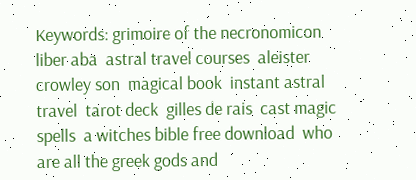Keywords: grimoire of the necronomicon  liber aba  astral travel courses  aleister crowley son  magical book  instant astral travel  tarot deck  gilles de rais  cast magic spells  a witches bible free download  who are all the greek gods and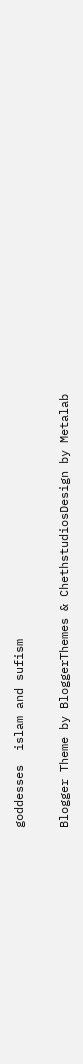goddesses  islam and sufism

Blogger Theme by BloggerThemes & ChethstudiosDesign by Metalab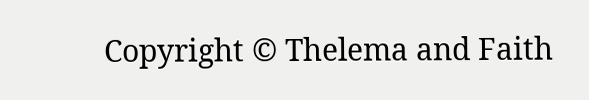Copyright © Thelema and Faith